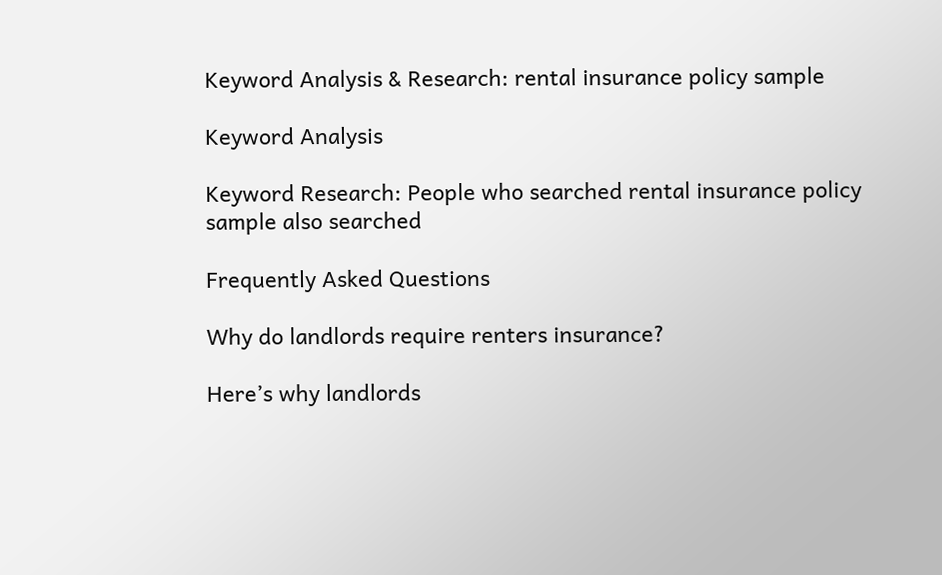Keyword Analysis & Research: rental insurance policy sample

Keyword Analysis

Keyword Research: People who searched rental insurance policy sample also searched

Frequently Asked Questions

Why do landlords require renters insurance?

Here’s why landlords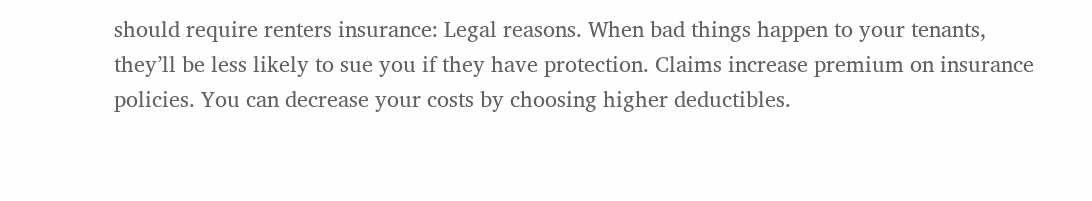should require renters insurance: Legal reasons. When bad things happen to your tenants, they’ll be less likely to sue you if they have protection. Claims increase premium on insurance policies. You can decrease your costs by choosing higher deductibles.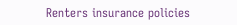Renters insurance policies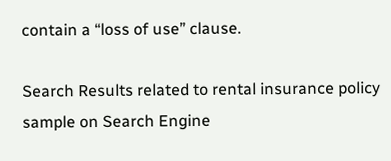contain a “loss of use” clause.

Search Results related to rental insurance policy sample on Search Engine